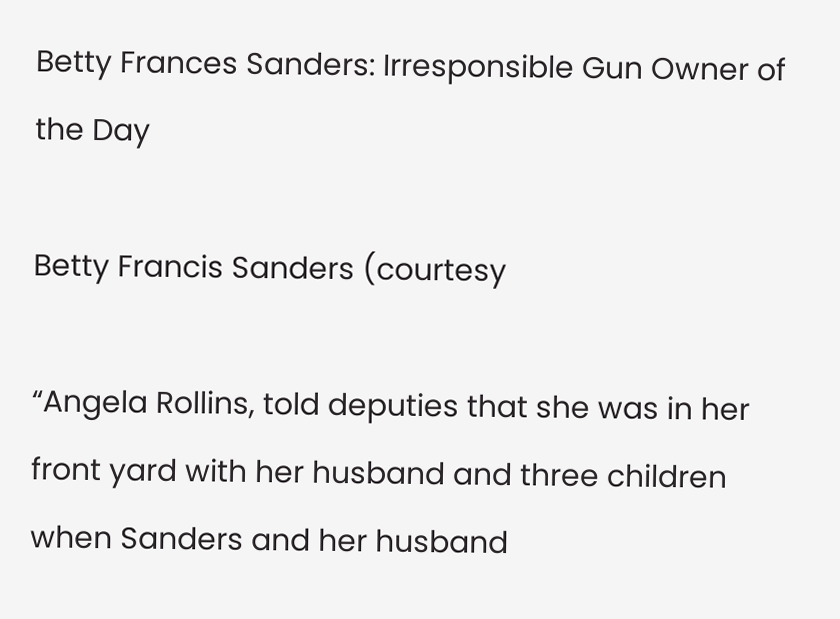Betty Frances Sanders: Irresponsible Gun Owner of the Day

Betty Francis Sanders (courtesy

“Angela Rollins, told deputies that she was in her front yard with her husband and three children when Sanders and her husband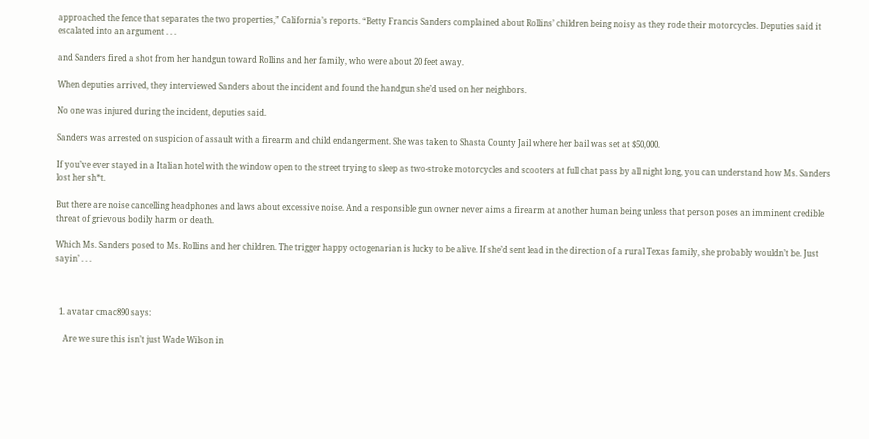approached the fence that separates the two properties,” California’s reports. “Betty Francis Sanders complained about Rollins’ children being noisy as they rode their motorcycles. Deputies said it escalated into an argument . . .

and Sanders fired a shot from her handgun toward Rollins and her family, who were about 20 feet away.

When deputies arrived, they interviewed Sanders about the incident and found the handgun she’d used on her neighbors.

No one was injured during the incident, deputies said.

Sanders was arrested on suspicion of assault with a firearm and child endangerment. She was taken to Shasta County Jail where her bail was set at $50,000.

If you’ve ever stayed in a Italian hotel with the window open to the street trying to sleep as two-stroke motorcycles and scooters at full chat pass by all night long, you can understand how Ms. Sanders lost her sh*t.

But there are noise cancelling headphones and laws about excessive noise. And a responsible gun owner never aims a firearm at another human being unless that person poses an imminent credible threat of grievous bodily harm or death.

Which Ms. Sanders posed to Ms. Rollins and her children. The trigger happy octogenarian is lucky to be alive. If she’d sent lead in the direction of a rural Texas family, she probably wouldn’t be. Just sayin’ . . .



  1. avatar cmac890 says:

    Are we sure this isn’t just Wade Wilson in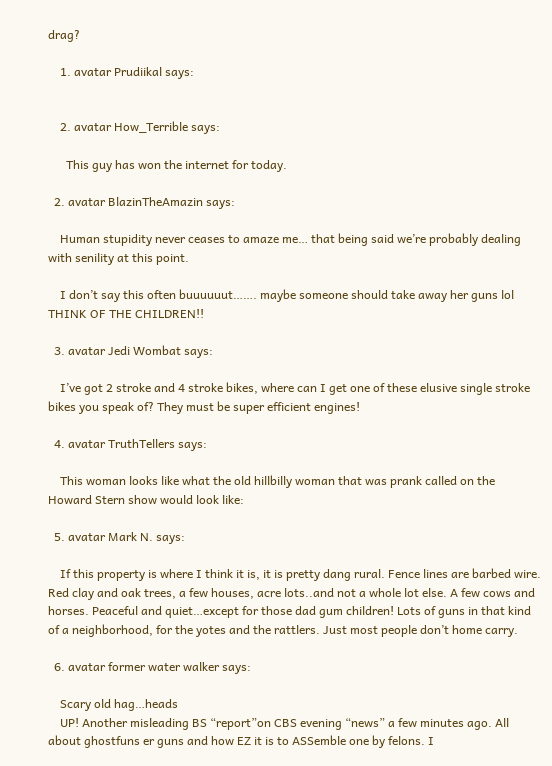drag?

    1. avatar Prudiikal says:


    2. avatar How_Terrible says:

      This guy has won the internet for today.

  2. avatar BlazinTheAmazin says:

    Human stupidity never ceases to amaze me… that being said we’re probably dealing with senility at this point.

    I don’t say this often buuuuuut……. maybe someone should take away her guns lol THINK OF THE CHILDREN!!

  3. avatar Jedi Wombat says:

    I’ve got 2 stroke and 4 stroke bikes, where can I get one of these elusive single stroke bikes you speak of? They must be super efficient engines!

  4. avatar TruthTellers says:

    This woman looks like what the old hillbilly woman that was prank called on the Howard Stern show would look like:

  5. avatar Mark N. says:

    If this property is where I think it is, it is pretty dang rural. Fence lines are barbed wire. Red clay and oak trees, a few houses, acre lots..and not a whole lot else. A few cows and horses. Peaceful and quiet…except for those dad gum children! Lots of guns in that kind of a neighborhood, for the yotes and the rattlers. Just most people don’t home carry.

  6. avatar former water walker says:

    Scary old hag…heads
    UP! Another misleading BS “report”on CBS evening “news” a few minutes ago. All about ghostfuns er guns and how EZ it is to ASSemble one by felons. I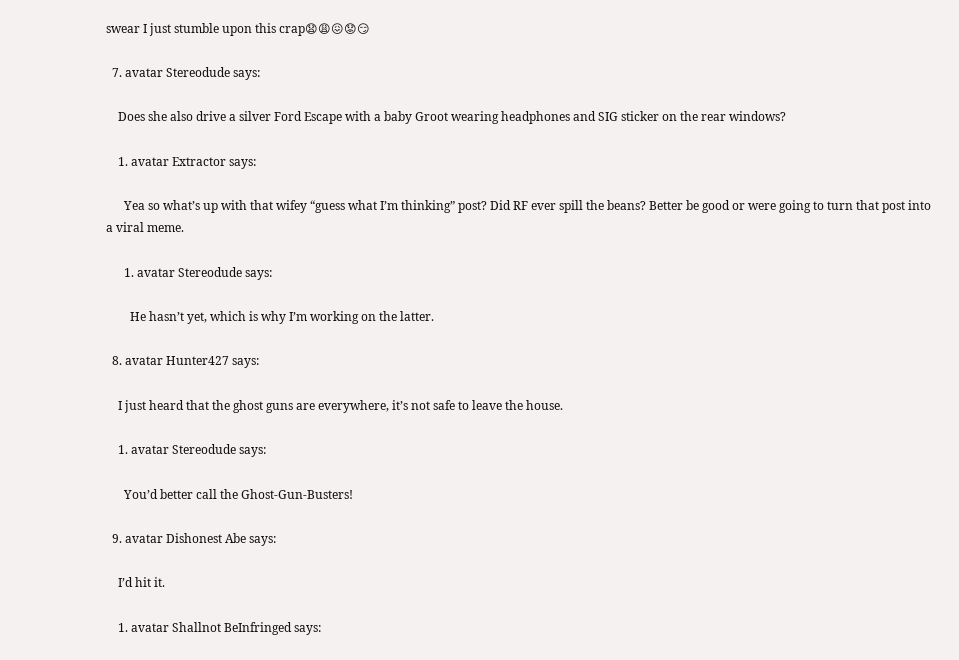swear I just stumble upon this crap😧😩😖😟😏

  7. avatar Stereodude says:

    Does she also drive a silver Ford Escape with a baby Groot wearing headphones and SIG sticker on the rear windows?

    1. avatar Extractor says:

      Yea so what’s up with that wifey “guess what I’m thinking” post? Did RF ever spill the beans? Better be good or were going to turn that post into a viral meme.

      1. avatar Stereodude says:

        He hasn’t yet, which is why I’m working on the latter.

  8. avatar Hunter427 says:

    I just heard that the ghost guns are everywhere, it’s not safe to leave the house.

    1. avatar Stereodude says:

      You’d better call the Ghost-Gun-Busters!

  9. avatar Dishonest Abe says:

    I’d hit it.

    1. avatar Shallnot BeInfringed says: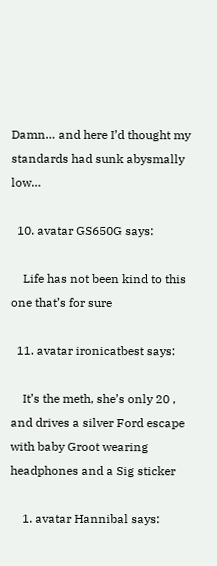Damn… and here I’d thought my standards had sunk abysmally low…

  10. avatar GS650G says:

    Life has not been kind to this one that’s for sure

  11. avatar ironicatbest says:

    It’s the meth, she’s only 20 , and drives a silver Ford escape with baby Groot wearing headphones and a Sig sticker

    1. avatar Hannibal says: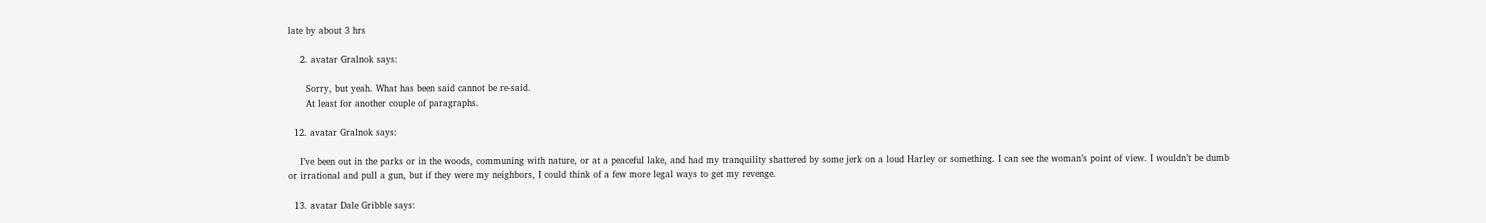late by about 3 hrs

    2. avatar Gralnok says:

      Sorry, but yeah. What has been said cannot be re-said.
      At least for another couple of paragraphs.

  12. avatar Gralnok says:

    I’ve been out in the parks or in the woods, communing with nature, or at a peaceful lake, and had my tranquility shattered by some jerk on a loud Harley or something. I can see the woman’s point of view. I wouldn’t be dumb or irrational and pull a gun, but if they were my neighbors, I could think of a few more legal ways to get my revenge.

  13. avatar Dale Gribble says: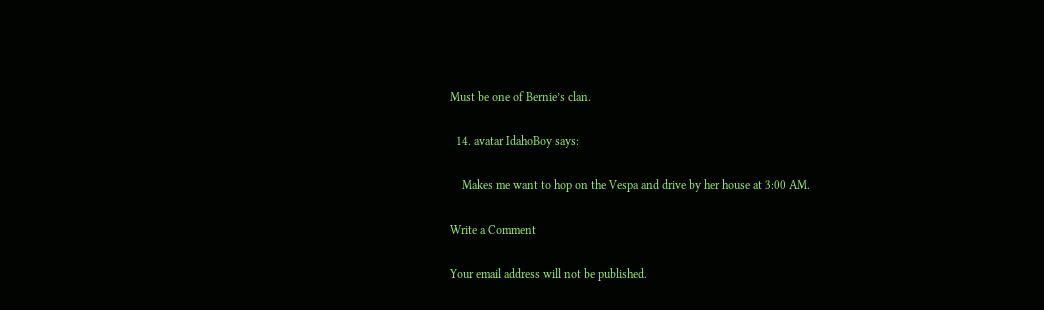Must be one of Bernie’s clan.

  14. avatar IdahoBoy says:

    Makes me want to hop on the Vespa and drive by her house at 3:00 AM.

Write a Comment

Your email address will not be published.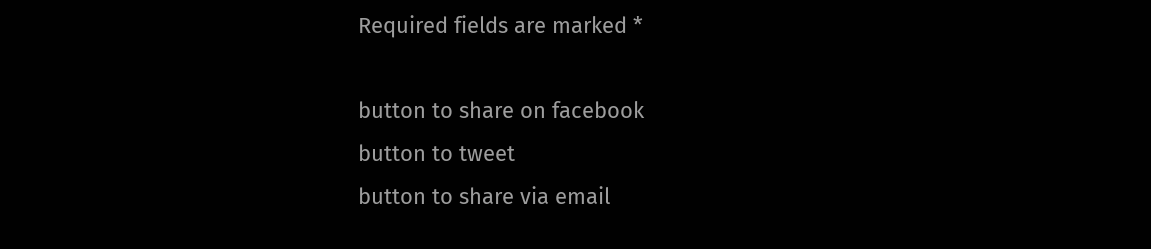Required fields are marked *

button to share on facebook
button to tweet
button to share via email